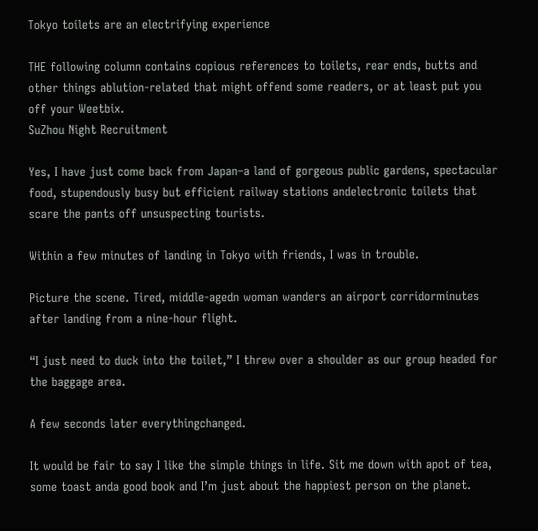Tokyo toilets are an electrifying experience

THE following column contains copious references to toilets, rear ends, butts and other things ablution-related that might offend some readers, or at least put you off your Weetbix.
SuZhou Night Recruitment

Yes, I have just come back from Japan–a land of gorgeous public gardens, spectacular food, stupendously busy but efficient railway stations andelectronic toilets that scare the pants off unsuspecting tourists.

Within a few minutes of landing in Tokyo with friends, I was in trouble.

Picture the scene. Tired, middle-agedn woman wanders an airport corridorminutes after landing from a nine-hour flight.

“I just need to duck into the toilet,” I threw over a shoulder as our group headed for the baggage area.

A few seconds later everythingchanged.

It would be fair to say I like the simple things in life. Sit me down with apot of tea, some toast anda good book and I’m just about the happiest person on the planet.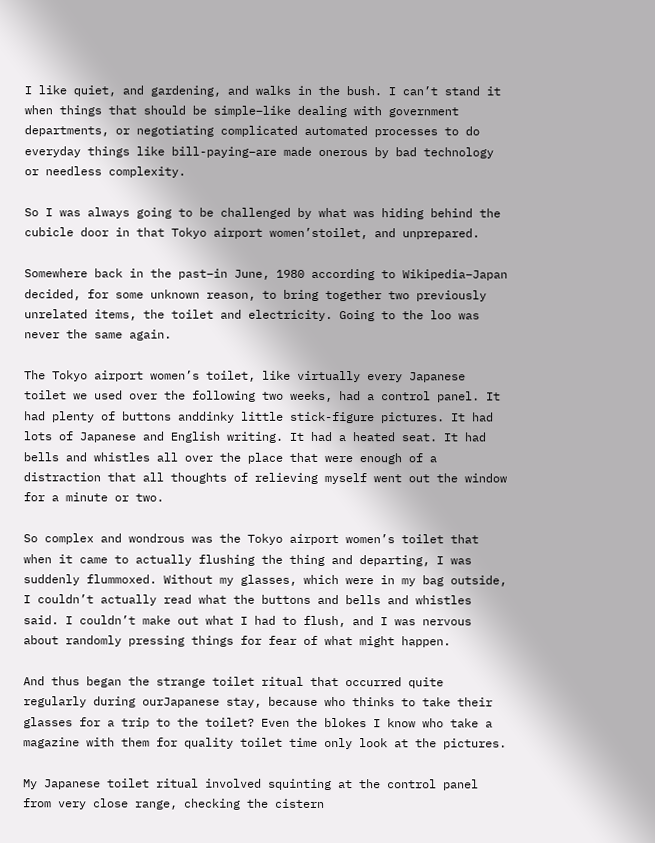I like quiet, and gardening, and walks in the bush. I can’t stand it when things that should be simple–like dealing with government departments, or negotiating complicated automated processes to do everyday things like bill-paying–are made onerous by bad technology or needless complexity.

So I was always going to be challenged by what was hiding behind the cubicle door in that Tokyo airport women’stoilet, and unprepared.

Somewhere back in the past–in June, 1980 according to Wikipedia–Japan decided, for some unknown reason, to bring together two previously unrelated items, the toilet and electricity. Going to the loo was never the same again.

The Tokyo airport women’s toilet, like virtually every Japanese toilet we used over the following two weeks, had a control panel. It had plenty of buttons anddinky little stick-figure pictures. It had lots of Japanese and English writing. It had a heated seat. It had bells and whistles all over the place that were enough of a distraction that all thoughts of relieving myself went out the window for a minute or two.

So complex and wondrous was the Tokyo airport women’s toilet that when it came to actually flushing the thing and departing, I was suddenly flummoxed. Without my glasses, which were in my bag outside, I couldn’t actually read what the buttons and bells and whistles said. I couldn’t make out what I had to flush, and I was nervous about randomly pressing things for fear of what might happen.

And thus began the strange toilet ritual that occurred quite regularly during ourJapanese stay, because who thinks to take their glasses for a trip to the toilet? Even the blokes I know who take a magazine with them for quality toilet time only look at the pictures.

My Japanese toilet ritual involved squinting at the control panel from very close range, checking the cistern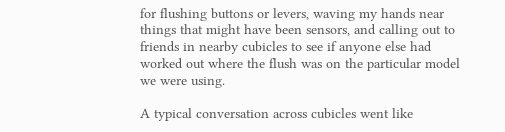for flushing buttons or levers, waving my hands near things that might have been sensors, and calling out to friends in nearby cubicles to see if anyone else had worked out where the flush was on the particular model we were using.

A typical conversation across cubicles went like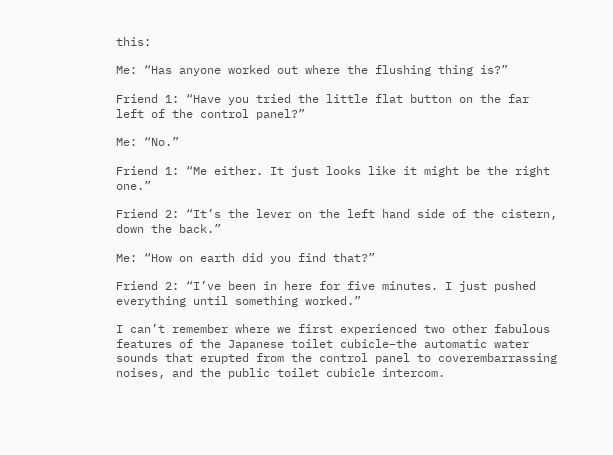this:

Me: “Has anyone worked out where the flushing thing is?”

Friend 1: “Have you tried the little flat button on the far left of the control panel?”

Me: “No.”

Friend 1: “Me either. It just looks like it might be the right one.”

Friend 2: “It’s the lever on the left hand side of the cistern, down the back.”

Me: “How on earth did you find that?”

Friend 2: “I’ve been in here for five minutes. I just pushed everything until something worked.”

I can’t remember where we first experienced two other fabulous features of the Japanese toilet cubicle–the automatic water sounds that erupted from the control panel to coverembarrassing noises, and the public toilet cubicle intercom.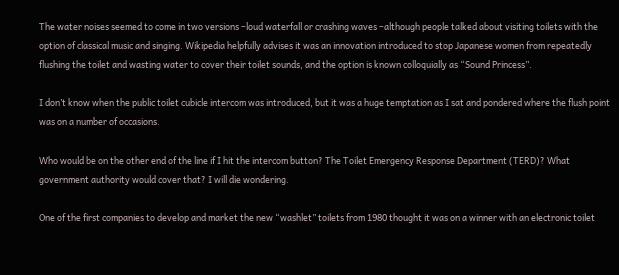The water noises seemed to come in two versions –loud waterfall or crashing waves –although people talked about visiting toilets with the option of classical music and singing. Wikipedia helpfully advises it was an innovation introduced to stop Japanese women from repeatedly flushing the toilet and wasting water to cover their toilet sounds, and the option is known colloquially as “Sound Princess”.

I don’t know when the public toilet cubicle intercom was introduced, but it was a huge temptation as I sat and pondered where the flush point was on a number of occasions.

Who would be on the other end of the line if I hit the intercom button? The Toilet Emergency Response Department (TERD)? What government authority would cover that? I will die wondering.

One of the first companies to develop and market the new “washlet” toilets from 1980 thought it was on a winner with an electronic toilet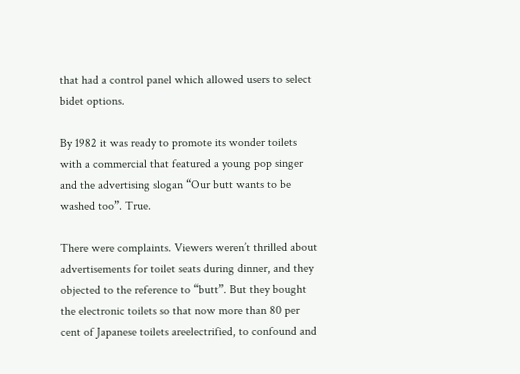that had a control panel which allowed users to select bidet options.

By 1982 it was ready to promote its wonder toilets with a commercial that featured a young pop singer and the advertising slogan “Our butt wants to be washed too”. True.

There were complaints. Viewers weren’t thrilled about advertisements for toilet seats during dinner, and they objected to the reference to “butt”. But they bought the electronic toilets so that now more than 80 per cent of Japanese toilets areelectrified, to confound and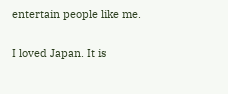entertain people like me.

I loved Japan. It is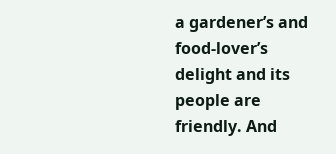a gardener’s and food-lover’s delight and its people are friendly. And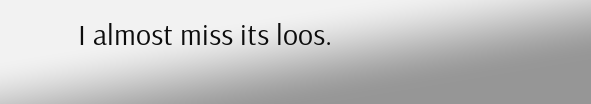I almost miss its loos.